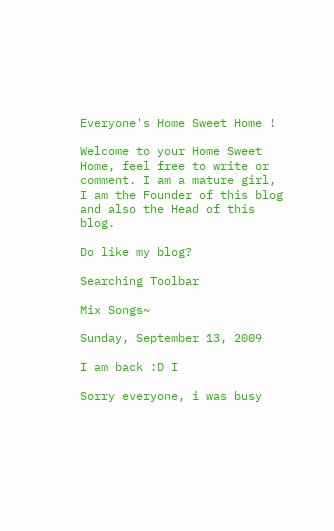Everyone's Home Sweet Home !

Welcome to your Home Sweet Home, feel free to write or comment. I am a mature girl, I am the Founder of this blog and also the Head of this blog.

Do like my blog?

Searching Toolbar

Mix Songs~

Sunday, September 13, 2009

I am back :D I

Sorry everyone, i was busy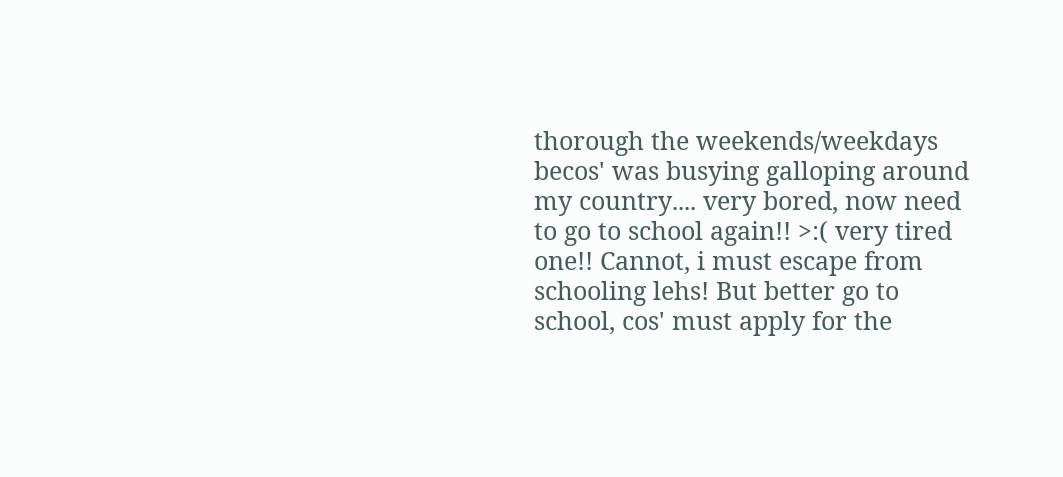thorough the weekends/weekdays becos' was busying galloping around my country.... very bored, now need to go to school again!! >:( very tired one!! Cannot, i must escape from schooling lehs! But better go to school, cos' must apply for the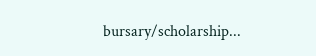bursary/scholarship...